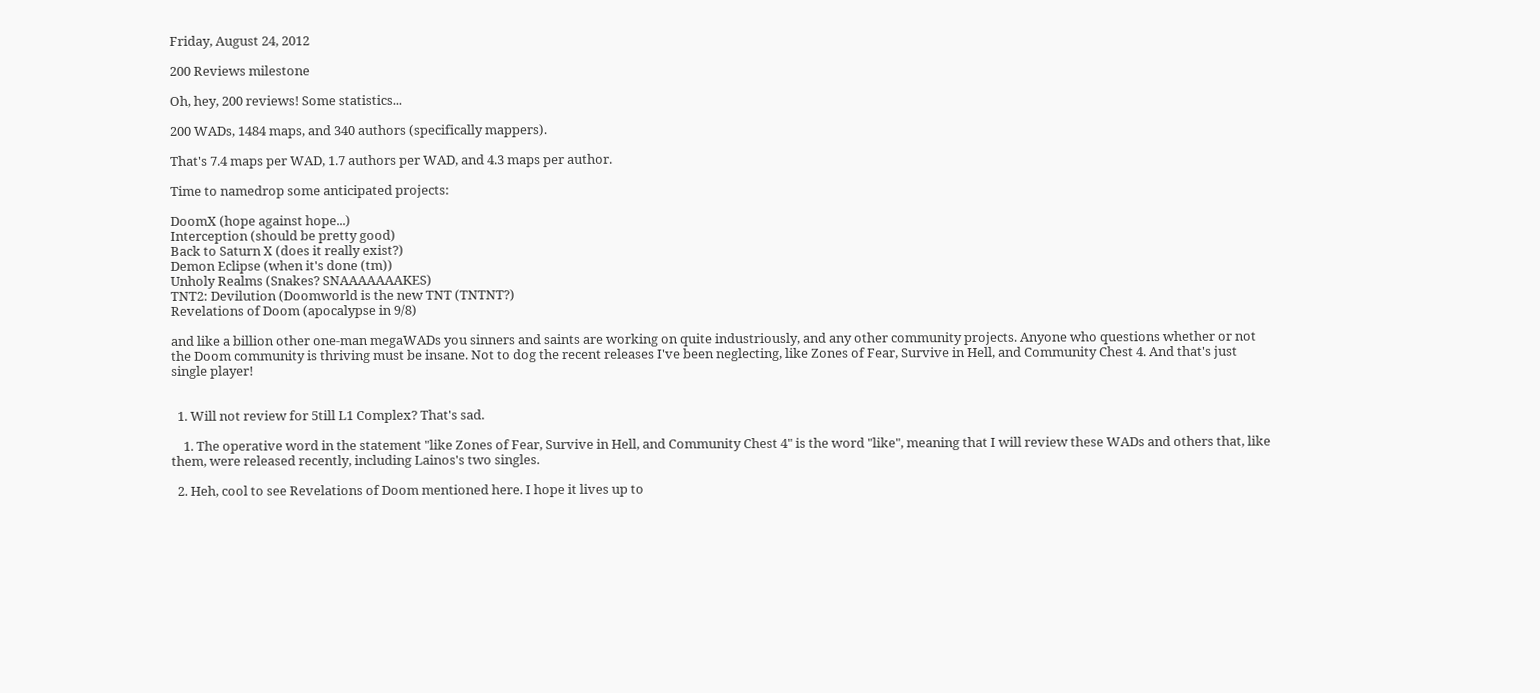Friday, August 24, 2012

200 Reviews milestone

Oh, hey, 200 reviews! Some statistics...

200 WADs, 1484 maps, and 340 authors (specifically mappers).

That's 7.4 maps per WAD, 1.7 authors per WAD, and 4.3 maps per author.

Time to namedrop some anticipated projects:

DoomX (hope against hope...)
Interception (should be pretty good)
Back to Saturn X (does it really exist?)
Demon Eclipse (when it's done (tm))
Unholy Realms (Snakes? SNAAAAAAAKES)
TNT2: Devilution (Doomworld is the new TNT (TNTNT?)
Revelations of Doom (apocalypse in 9/8)

and like a billion other one-man megaWADs you sinners and saints are working on quite industriously, and any other community projects. Anyone who questions whether or not the Doom community is thriving must be insane. Not to dog the recent releases I've been neglecting, like Zones of Fear, Survive in Hell, and Community Chest 4. And that's just single player!


  1. Will not review for 5till L1 Complex? That's sad.

    1. The operative word in the statement "like Zones of Fear, Survive in Hell, and Community Chest 4" is the word "like", meaning that I will review these WADs and others that, like them, were released recently, including Lainos's two singles.

  2. Heh, cool to see Revelations of Doom mentioned here. I hope it lives up to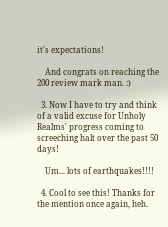it's expectations!

    And congrats on reaching the 200 review mark man. :)

  3. Now I have to try and think of a valid excuse for Unholy Realms' progress coming to screeching halt over the past 50 days!

    Um... lots of earthquakes!!!!

  4. Cool to see this! Thanks for the mention once again, heh.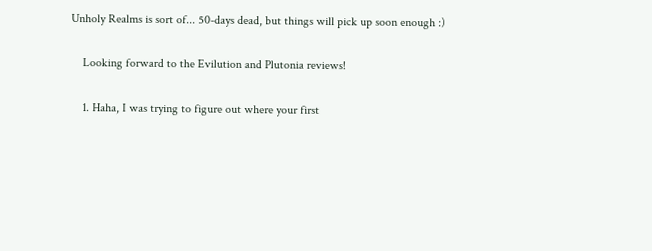Unholy Realms is sort of... 50-days dead, but things will pick up soon enough :)

    Looking forward to the Evilution and Plutonia reviews!

    1. Haha, I was trying to figure out where your first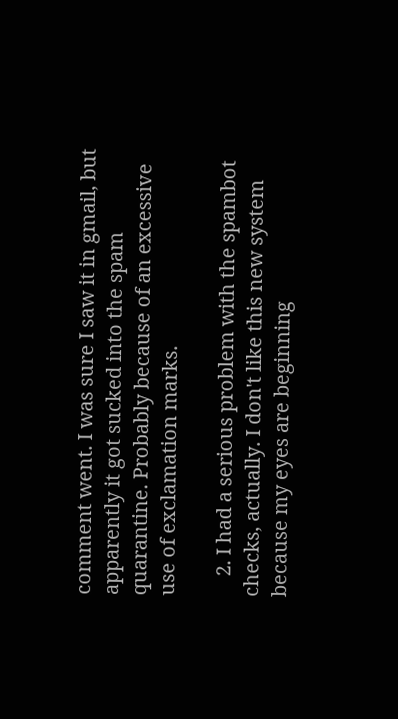comment went. I was sure I saw it in gmail, but apparently it got sucked into the spam quarantine. Probably because of an excessive use of exclamation marks.

    2. I had a serious problem with the spambot checks, actually. I don't like this new system because my eyes are beginning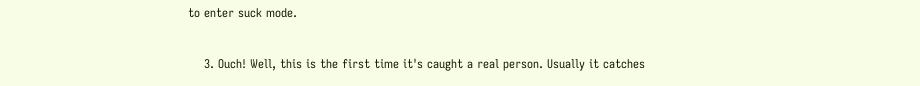to enter suck mode.

    3. Ouch! Well, this is the first time it's caught a real person. Usually it catches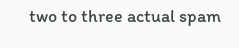two to three actual spam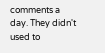comments a day. They didn't used to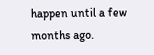happen until a few months ago.